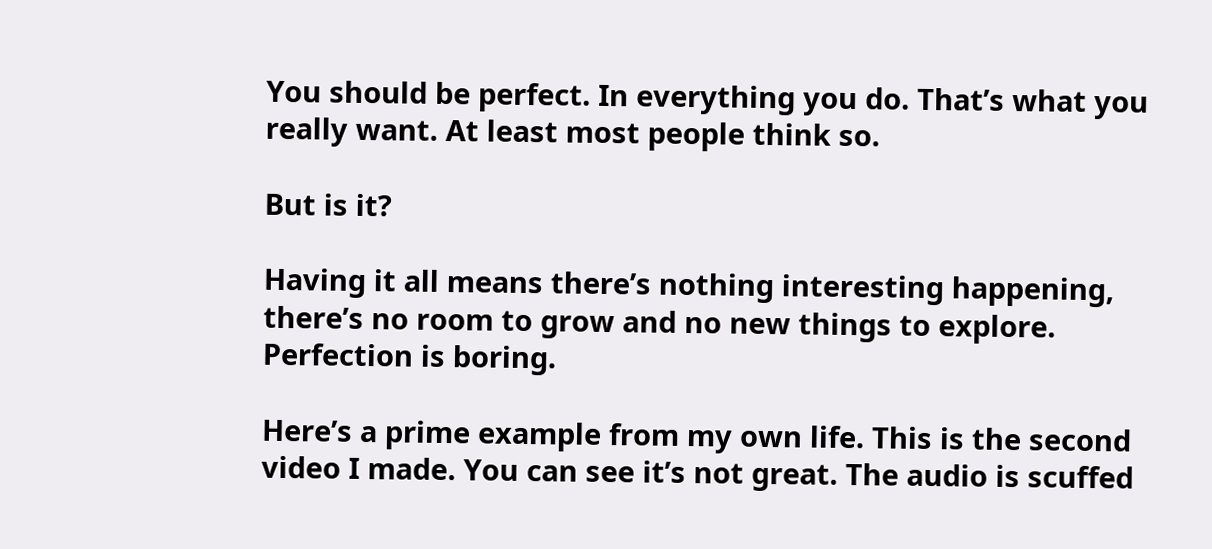You should be perfect. In everything you do. That’s what you really want. At least most people think so.

But is it?

Having it all means there’s nothing interesting happening, there’s no room to grow and no new things to explore. Perfection is boring.

Here’s a prime example from my own life. This is the second video I made. You can see it’s not great. The audio is scuffed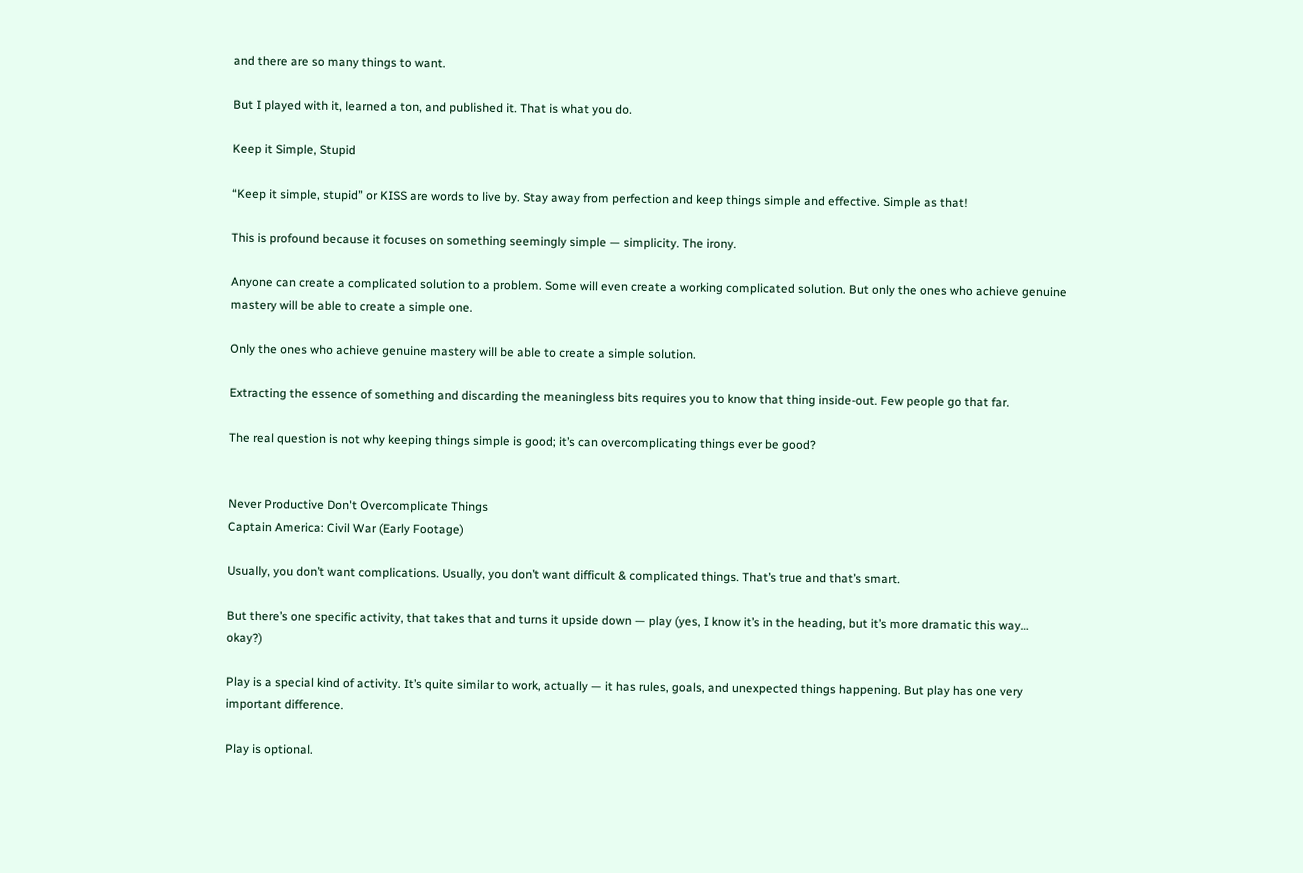and there are so many things to want.

But I played with it, learned a ton, and published it. That is what you do.

Keep it Simple, Stupid

“Keep it simple, stupid” or KISS are words to live by. Stay away from perfection and keep things simple and effective. Simple as that!

This is profound because it focuses on something seemingly simple — simplicity. The irony.

Anyone can create a complicated solution to a problem. Some will even create a working complicated solution. But only the ones who achieve genuine mastery will be able to create a simple one.

Only the ones who achieve genuine mastery will be able to create a simple solution.

Extracting the essence of something and discarding the meaningless bits requires you to know that thing inside-out. Few people go that far.

The real question is not why keeping things simple is good; it’s can overcomplicating things ever be good?


Never Productive Don't Overcomplicate Things
Captain America: Civil War (Early Footage)

Usually, you don’t want complications. Usually, you don’t want difficult & complicated things. That’s true and that’s smart.

But there’s one specific activity, that takes that and turns it upside down — play (yes, I know it’s in the heading, but it’s more dramatic this way… okay?)

Play is a special kind of activity. It’s quite similar to work, actually — it has rules, goals, and unexpected things happening. But play has one very important difference.

Play is optional.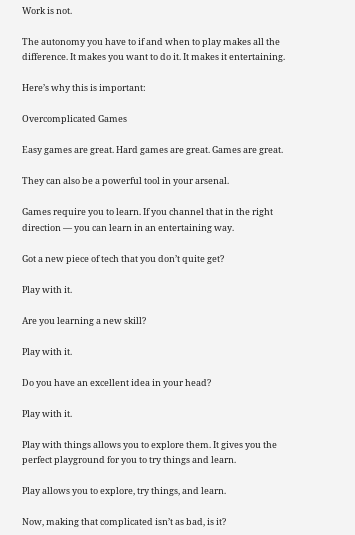Work is not.

The autonomy you have to if and when to play makes all the difference. It makes you want to do it. It makes it entertaining.

Here’s why this is important:

Overcomplicated Games

Easy games are great. Hard games are great. Games are great.

They can also be a powerful tool in your arsenal.

Games require you to learn. If you channel that in the right direction — you can learn in an entertaining way.

Got a new piece of tech that you don’t quite get?

Play with it.

Are you learning a new skill?

Play with it.

Do you have an excellent idea in your head?

Play with it.

Play with things allows you to explore them. It gives you the perfect playground for you to try things and learn.

Play allows you to explore, try things, and learn.

Now, making that complicated isn’t as bad, is it?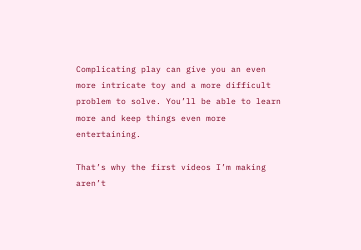Complicating play can give you an even more intricate toy and a more difficult problem to solve. You’ll be able to learn more and keep things even more entertaining.

That’s why the first videos I’m making aren’t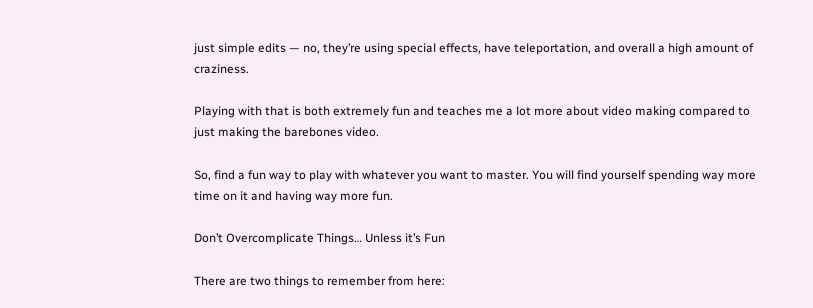just simple edits — no, they’re using special effects, have teleportation, and overall a high amount of craziness.

Playing with that is both extremely fun and teaches me a lot more about video making compared to just making the barebones video.

So, find a fun way to play with whatever you want to master. You will find yourself spending way more time on it and having way more fun.

Don’t Overcomplicate Things… Unless it’s Fun

There are two things to remember from here: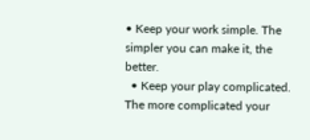• Keep your work simple. The simpler you can make it, the better.
  • Keep your play complicated. The more complicated your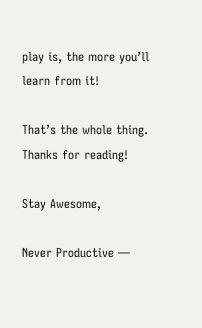play is, the more you’ll learn from it!

That’s the whole thing. Thanks for reading!

Stay Awesome,

Never Productive —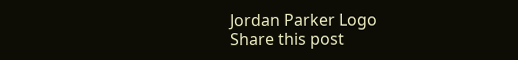Jordan Parker Logo
Share this post